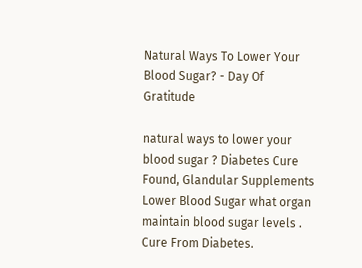Natural Ways To Lower Your Blood Sugar? - Day Of Gratitude

natural ways to lower your blood sugar ? Diabetes Cure Found, Glandular Supplements Lower Blood Sugar what organ maintain blood sugar levels . Cure From Diabetes.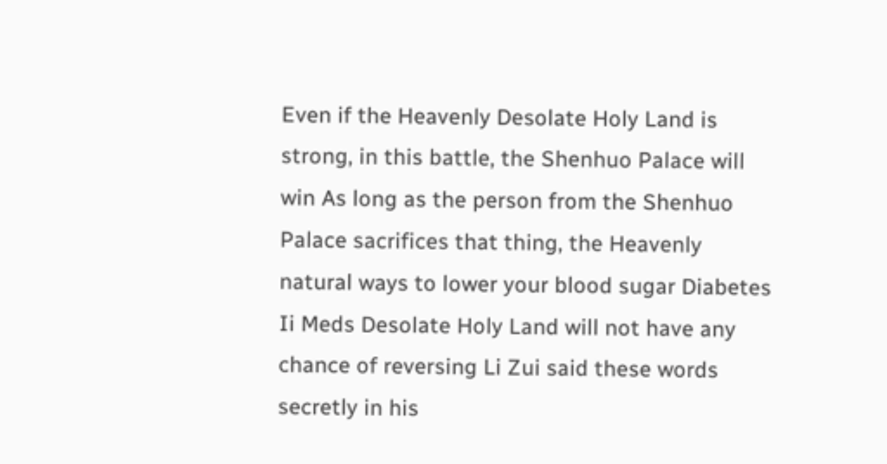Even if the Heavenly Desolate Holy Land is strong, in this battle, the Shenhuo Palace will win As long as the person from the Shenhuo Palace sacrifices that thing, the Heavenly natural ways to lower your blood sugar Diabetes Ii Meds Desolate Holy Land will not have any chance of reversing Li Zui said these words secretly in his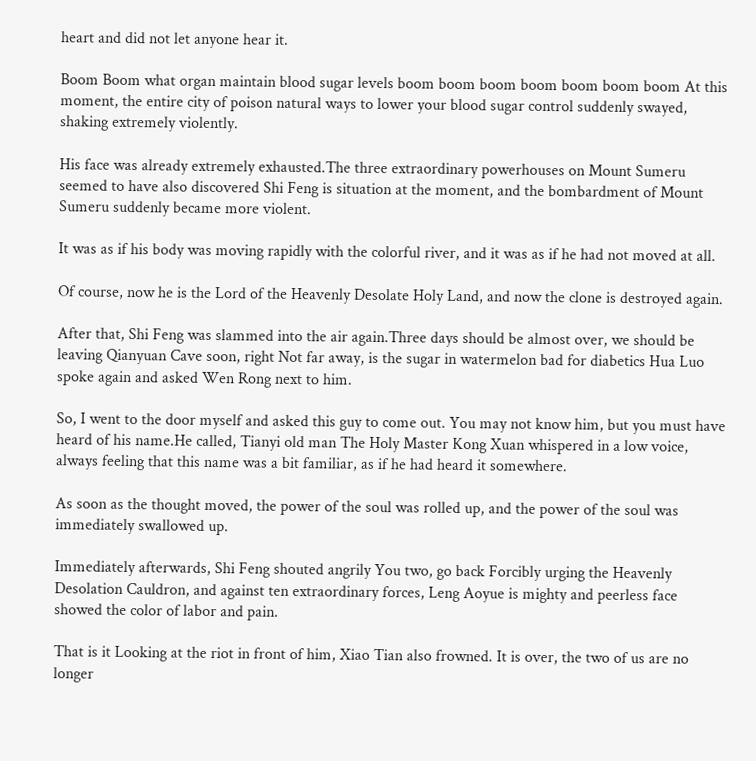heart and did not let anyone hear it.

Boom Boom what organ maintain blood sugar levels boom boom boom boom boom boom boom At this moment, the entire city of poison natural ways to lower your blood sugar control suddenly swayed, shaking extremely violently.

His face was already extremely exhausted.The three extraordinary powerhouses on Mount Sumeru seemed to have also discovered Shi Feng is situation at the moment, and the bombardment of Mount Sumeru suddenly became more violent.

It was as if his body was moving rapidly with the colorful river, and it was as if he had not moved at all.

Of course, now he is the Lord of the Heavenly Desolate Holy Land, and now the clone is destroyed again.

After that, Shi Feng was slammed into the air again.Three days should be almost over, we should be leaving Qianyuan Cave soon, right Not far away, is the sugar in watermelon bad for diabetics Hua Luo spoke again and asked Wen Rong next to him.

So, I went to the door myself and asked this guy to come out. You may not know him, but you must have heard of his name.He called, Tianyi old man The Holy Master Kong Xuan whispered in a low voice, always feeling that this name was a bit familiar, as if he had heard it somewhere.

As soon as the thought moved, the power of the soul was rolled up, and the power of the soul was immediately swallowed up.

Immediately afterwards, Shi Feng shouted angrily You two, go back Forcibly urging the Heavenly Desolation Cauldron, and against ten extraordinary forces, Leng Aoyue is mighty and peerless face showed the color of labor and pain.

That is it Looking at the riot in front of him, Xiao Tian also frowned. It is over, the two of us are no longer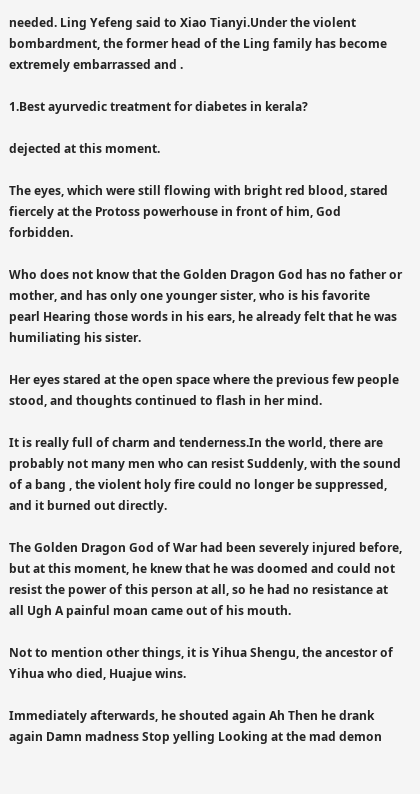needed. Ling Yefeng said to Xiao Tianyi.Under the violent bombardment, the former head of the Ling family has become extremely embarrassed and .

1.Best ayurvedic treatment for diabetes in kerala?

dejected at this moment.

The eyes, which were still flowing with bright red blood, stared fiercely at the Protoss powerhouse in front of him, God forbidden.

Who does not know that the Golden Dragon God has no father or mother, and has only one younger sister, who is his favorite pearl Hearing those words in his ears, he already felt that he was humiliating his sister.

Her eyes stared at the open space where the previous few people stood, and thoughts continued to flash in her mind.

It is really full of charm and tenderness.In the world, there are probably not many men who can resist Suddenly, with the sound of a bang , the violent holy fire could no longer be suppressed, and it burned out directly.

The Golden Dragon God of War had been severely injured before, but at this moment, he knew that he was doomed and could not resist the power of this person at all, so he had no resistance at all Ugh A painful moan came out of his mouth.

Not to mention other things, it is Yihua Shengu, the ancestor of Yihua who died, Huajue wins.

Immediately afterwards, he shouted again Ah Then he drank again Damn madness Stop yelling Looking at the mad demon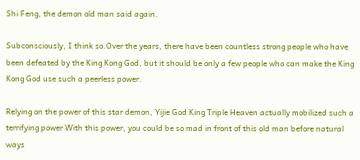Shi Feng, the demon old man said again.

Subconsciously, I think so.Over the years, there have been countless strong people who have been defeated by the King Kong God, but it should be only a few people who can make the King Kong God use such a peerless power.

Relying on the power of this star demon, Yijie God King Triple Heaven actually mobilized such a terrifying power With this power, you could be so mad in front of this old man before natural ways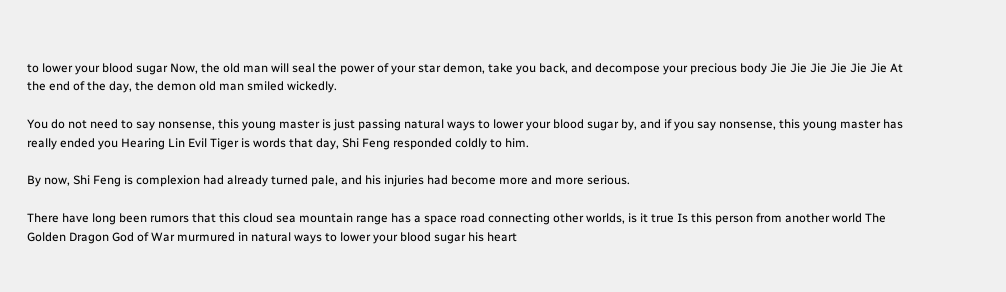to lower your blood sugar Now, the old man will seal the power of your star demon, take you back, and decompose your precious body Jie Jie Jie Jie Jie Jie At the end of the day, the demon old man smiled wickedly.

You do not need to say nonsense, this young master is just passing natural ways to lower your blood sugar by, and if you say nonsense, this young master has really ended you Hearing Lin Evil Tiger is words that day, Shi Feng responded coldly to him.

By now, Shi Feng is complexion had already turned pale, and his injuries had become more and more serious.

There have long been rumors that this cloud sea mountain range has a space road connecting other worlds, is it true Is this person from another world The Golden Dragon God of War murmured in natural ways to lower your blood sugar his heart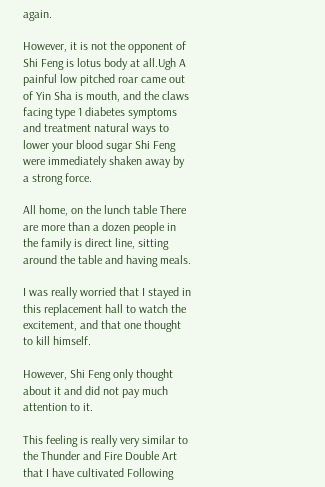again.

However, it is not the opponent of Shi Feng is lotus body at all.Ugh A painful low pitched roar came out of Yin Sha is mouth, and the claws facing type 1 diabetes symptoms and treatment natural ways to lower your blood sugar Shi Feng were immediately shaken away by a strong force.

All home, on the lunch table There are more than a dozen people in the family is direct line, sitting around the table and having meals.

I was really worried that I stayed in this replacement hall to watch the excitement, and that one thought to kill himself.

However, Shi Feng only thought about it and did not pay much attention to it.

This feeling is really very similar to the Thunder and Fire Double Art that I have cultivated Following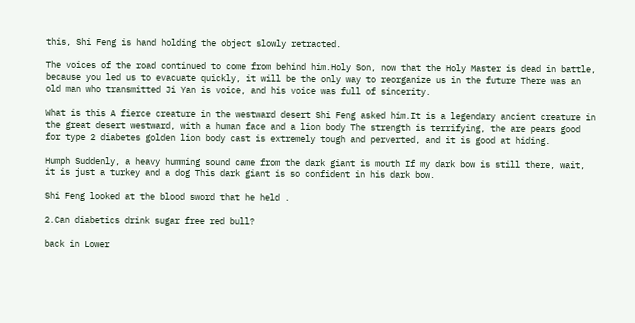this, Shi Feng is hand holding the object slowly retracted.

The voices of the road continued to come from behind him.Holy Son, now that the Holy Master is dead in battle, because you led us to evacuate quickly, it will be the only way to reorganize us in the future There was an old man who transmitted Ji Yan is voice, and his voice was full of sincerity.

What is this A fierce creature in the westward desert Shi Feng asked him.It is a legendary ancient creature in the great desert westward, with a human face and a lion body The strength is terrifying, the are pears good for type 2 diabetes golden lion body cast is extremely tough and perverted, and it is good at hiding.

Humph Suddenly, a heavy humming sound came from the dark giant is mouth If my dark bow is still there, wait, it is just a turkey and a dog This dark giant is so confident in his dark bow.

Shi Feng looked at the blood sword that he held .

2.Can diabetics drink sugar free red bull?

back in Lower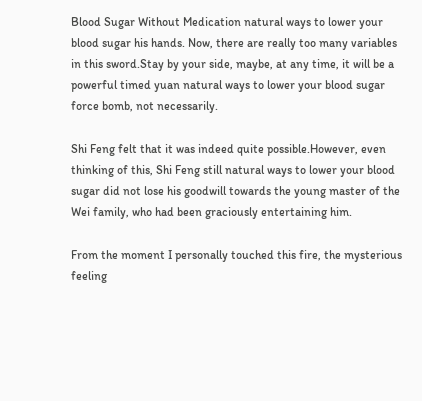Blood Sugar Without Medication natural ways to lower your blood sugar his hands. Now, there are really too many variables in this sword.Stay by your side, maybe, at any time, it will be a powerful timed yuan natural ways to lower your blood sugar force bomb, not necessarily.

Shi Feng felt that it was indeed quite possible.However, even thinking of this, Shi Feng still natural ways to lower your blood sugar did not lose his goodwill towards the young master of the Wei family, who had been graciously entertaining him.

From the moment I personally touched this fire, the mysterious feeling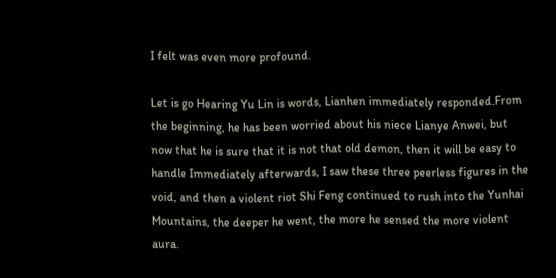I felt was even more profound.

Let is go Hearing Yu Lin is words, Lianhen immediately responded.From the beginning, he has been worried about his niece Lianye Anwei, but now that he is sure that it is not that old demon, then it will be easy to handle Immediately afterwards, I saw these three peerless figures in the void, and then a violent riot Shi Feng continued to rush into the Yunhai Mountains, the deeper he went, the more he sensed the more violent aura.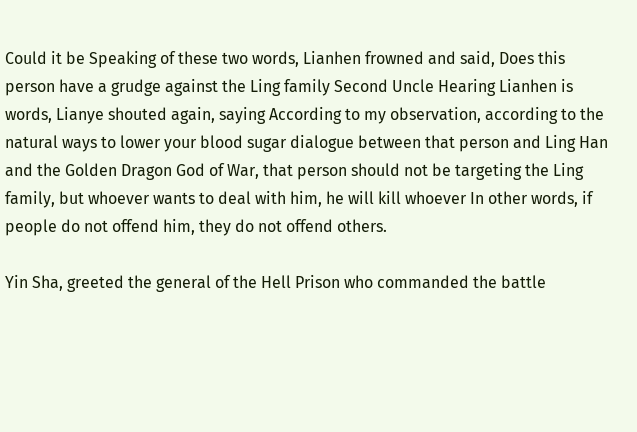Could it be Speaking of these two words, Lianhen frowned and said, Does this person have a grudge against the Ling family Second Uncle Hearing Lianhen is words, Lianye shouted again, saying According to my observation, according to the natural ways to lower your blood sugar dialogue between that person and Ling Han and the Golden Dragon God of War, that person should not be targeting the Ling family, but whoever wants to deal with him, he will kill whoever In other words, if people do not offend him, they do not offend others.

Yin Sha, greeted the general of the Hell Prison who commanded the battle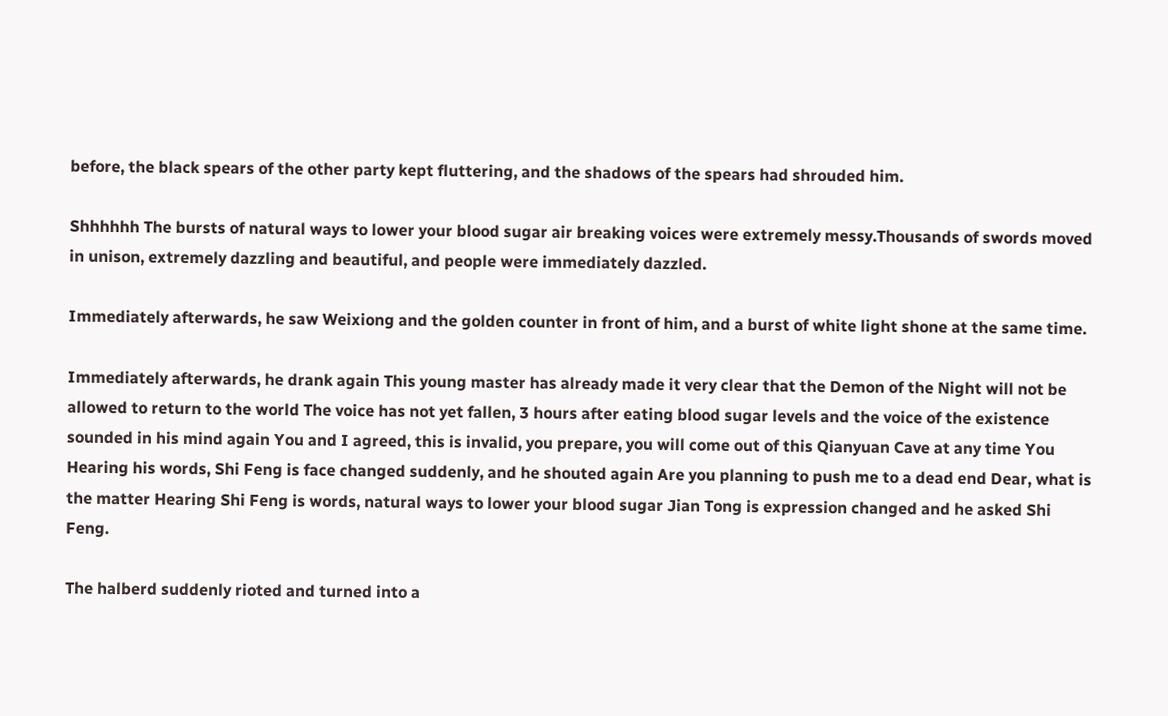before, the black spears of the other party kept fluttering, and the shadows of the spears had shrouded him.

Shhhhhh The bursts of natural ways to lower your blood sugar air breaking voices were extremely messy.Thousands of swords moved in unison, extremely dazzling and beautiful, and people were immediately dazzled.

Immediately afterwards, he saw Weixiong and the golden counter in front of him, and a burst of white light shone at the same time.

Immediately afterwards, he drank again This young master has already made it very clear that the Demon of the Night will not be allowed to return to the world The voice has not yet fallen, 3 hours after eating blood sugar levels and the voice of the existence sounded in his mind again You and I agreed, this is invalid, you prepare, you will come out of this Qianyuan Cave at any time You Hearing his words, Shi Feng is face changed suddenly, and he shouted again Are you planning to push me to a dead end Dear, what is the matter Hearing Shi Feng is words, natural ways to lower your blood sugar Jian Tong is expression changed and he asked Shi Feng.

The halberd suddenly rioted and turned into a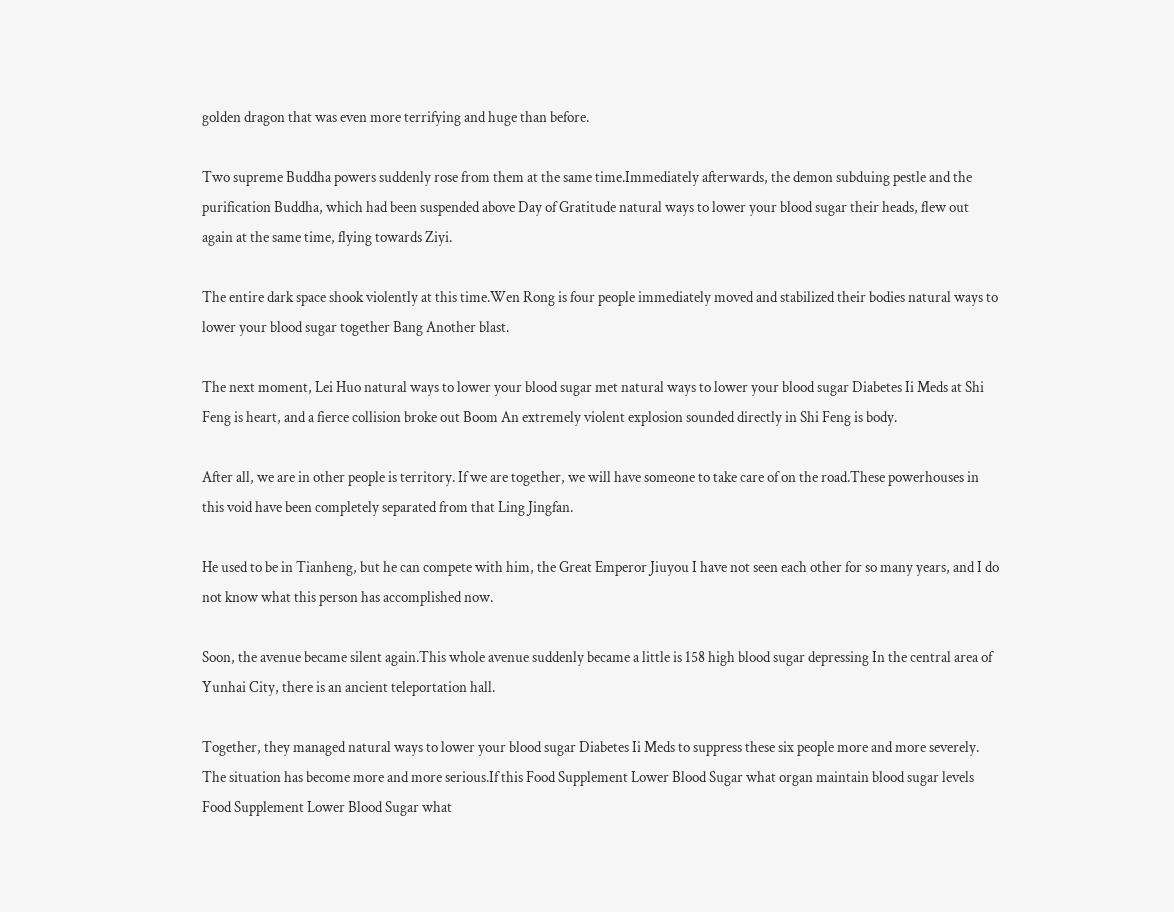golden dragon that was even more terrifying and huge than before.

Two supreme Buddha powers suddenly rose from them at the same time.Immediately afterwards, the demon subduing pestle and the purification Buddha, which had been suspended above Day of Gratitude natural ways to lower your blood sugar their heads, flew out again at the same time, flying towards Ziyi.

The entire dark space shook violently at this time.Wen Rong is four people immediately moved and stabilized their bodies natural ways to lower your blood sugar together Bang Another blast.

The next moment, Lei Huo natural ways to lower your blood sugar met natural ways to lower your blood sugar Diabetes Ii Meds at Shi Feng is heart, and a fierce collision broke out Boom An extremely violent explosion sounded directly in Shi Feng is body.

After all, we are in other people is territory. If we are together, we will have someone to take care of on the road.These powerhouses in this void have been completely separated from that Ling Jingfan.

He used to be in Tianheng, but he can compete with him, the Great Emperor Jiuyou I have not seen each other for so many years, and I do not know what this person has accomplished now.

Soon, the avenue became silent again.This whole avenue suddenly became a little is 158 high blood sugar depressing In the central area of Yunhai City, there is an ancient teleportation hall.

Together, they managed natural ways to lower your blood sugar Diabetes Ii Meds to suppress these six people more and more severely. The situation has become more and more serious.If this Food Supplement Lower Blood Sugar what organ maintain blood sugar levels Food Supplement Lower Blood Sugar what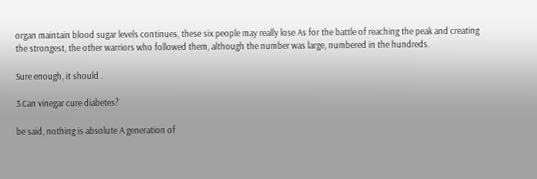organ maintain blood sugar levels continues, these six people may really lose As for the battle of reaching the peak and creating the strongest, the other warriors who followed them, although the number was large, numbered in the hundreds.

Sure enough, it should .

3.Can vinegar cure diabetes?

be said, nothing is absolute A generation of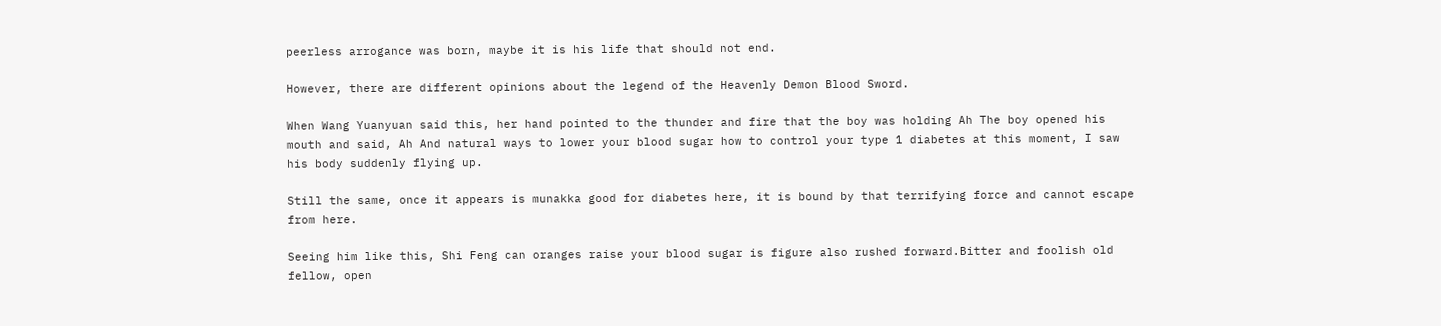peerless arrogance was born, maybe it is his life that should not end.

However, there are different opinions about the legend of the Heavenly Demon Blood Sword.

When Wang Yuanyuan said this, her hand pointed to the thunder and fire that the boy was holding Ah The boy opened his mouth and said, Ah And natural ways to lower your blood sugar how to control your type 1 diabetes at this moment, I saw his body suddenly flying up.

Still the same, once it appears is munakka good for diabetes here, it is bound by that terrifying force and cannot escape from here.

Seeing him like this, Shi Feng can oranges raise your blood sugar is figure also rushed forward.Bitter and foolish old fellow, open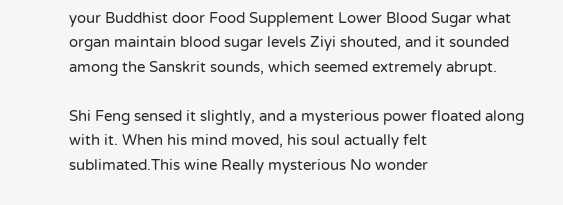your Buddhist door Food Supplement Lower Blood Sugar what organ maintain blood sugar levels Ziyi shouted, and it sounded among the Sanskrit sounds, which seemed extremely abrupt.

Shi Feng sensed it slightly, and a mysterious power floated along with it. When his mind moved, his soul actually felt sublimated.This wine Really mysterious No wonder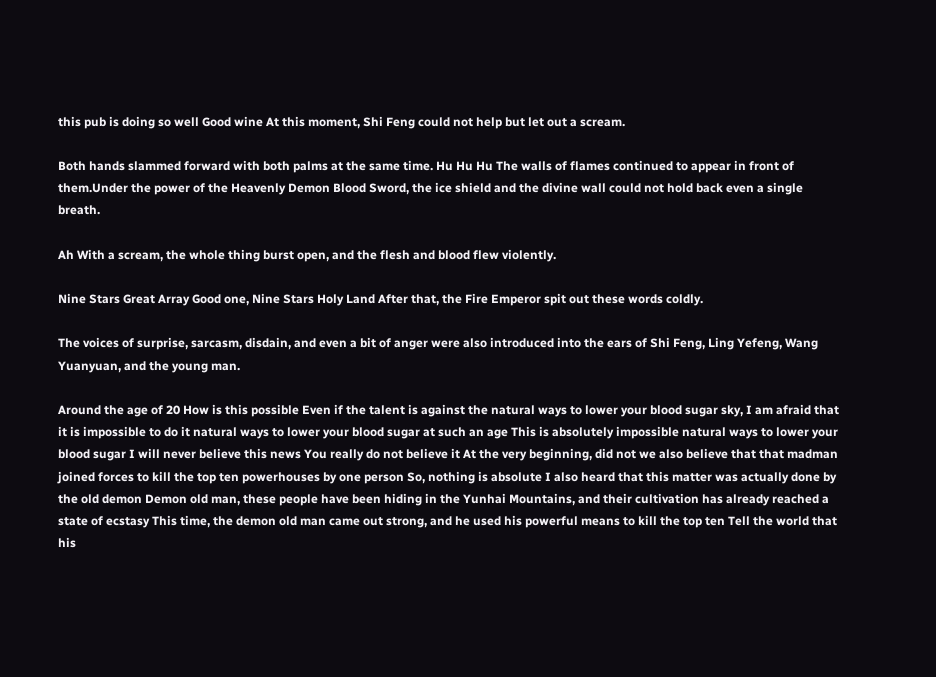this pub is doing so well Good wine At this moment, Shi Feng could not help but let out a scream.

Both hands slammed forward with both palms at the same time. Hu Hu Hu The walls of flames continued to appear in front of them.Under the power of the Heavenly Demon Blood Sword, the ice shield and the divine wall could not hold back even a single breath.

Ah With a scream, the whole thing burst open, and the flesh and blood flew violently.

Nine Stars Great Array Good one, Nine Stars Holy Land After that, the Fire Emperor spit out these words coldly.

The voices of surprise, sarcasm, disdain, and even a bit of anger were also introduced into the ears of Shi Feng, Ling Yefeng, Wang Yuanyuan, and the young man.

Around the age of 20 How is this possible Even if the talent is against the natural ways to lower your blood sugar sky, I am afraid that it is impossible to do it natural ways to lower your blood sugar at such an age This is absolutely impossible natural ways to lower your blood sugar I will never believe this news You really do not believe it At the very beginning, did not we also believe that that madman joined forces to kill the top ten powerhouses by one person So, nothing is absolute I also heard that this matter was actually done by the old demon Demon old man, these people have been hiding in the Yunhai Mountains, and their cultivation has already reached a state of ecstasy This time, the demon old man came out strong, and he used his powerful means to kill the top ten Tell the world that his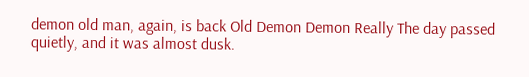demon old man, again, is back Old Demon Demon Really The day passed quietly, and it was almost dusk.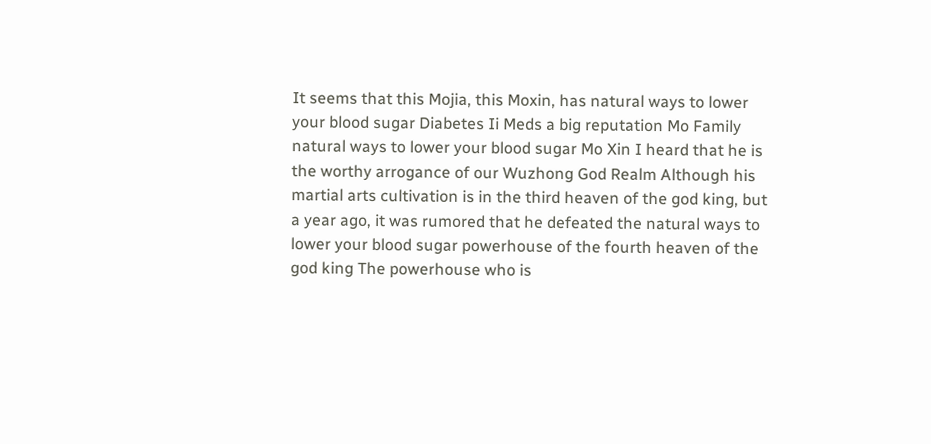It seems that this Mojia, this Moxin, has natural ways to lower your blood sugar Diabetes Ii Meds a big reputation Mo Family natural ways to lower your blood sugar Mo Xin I heard that he is the worthy arrogance of our Wuzhong God Realm Although his martial arts cultivation is in the third heaven of the god king, but a year ago, it was rumored that he defeated the natural ways to lower your blood sugar powerhouse of the fourth heaven of the god king The powerhouse who is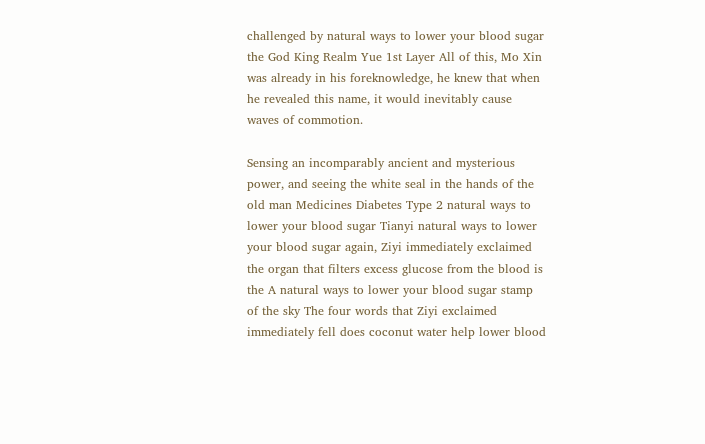challenged by natural ways to lower your blood sugar the God King Realm Yue 1st Layer All of this, Mo Xin was already in his foreknowledge, he knew that when he revealed this name, it would inevitably cause waves of commotion.

Sensing an incomparably ancient and mysterious power, and seeing the white seal in the hands of the old man Medicines Diabetes Type 2 natural ways to lower your blood sugar Tianyi natural ways to lower your blood sugar again, Ziyi immediately exclaimed the organ that filters excess glucose from the blood is the A natural ways to lower your blood sugar stamp of the sky The four words that Ziyi exclaimed immediately fell does coconut water help lower blood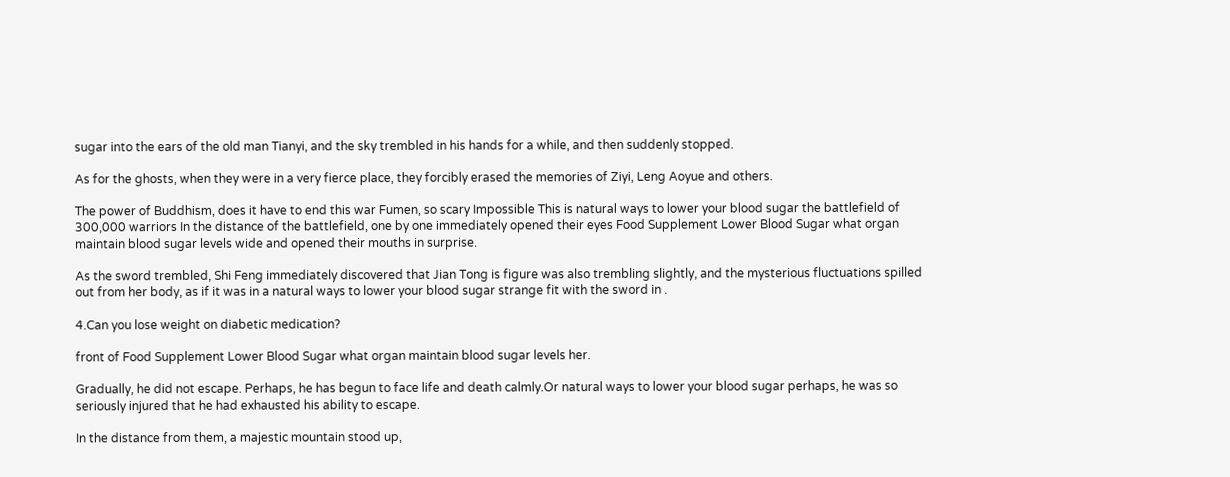sugar into the ears of the old man Tianyi, and the sky trembled in his hands for a while, and then suddenly stopped.

As for the ghosts, when they were in a very fierce place, they forcibly erased the memories of Ziyi, Leng Aoyue and others.

The power of Buddhism, does it have to end this war Fumen, so scary Impossible This is natural ways to lower your blood sugar the battlefield of 300,000 warriors In the distance of the battlefield, one by one immediately opened their eyes Food Supplement Lower Blood Sugar what organ maintain blood sugar levels wide and opened their mouths in surprise.

As the sword trembled, Shi Feng immediately discovered that Jian Tong is figure was also trembling slightly, and the mysterious fluctuations spilled out from her body, as if it was in a natural ways to lower your blood sugar strange fit with the sword in .

4.Can you lose weight on diabetic medication?

front of Food Supplement Lower Blood Sugar what organ maintain blood sugar levels her.

Gradually, he did not escape. Perhaps, he has begun to face life and death calmly.Or natural ways to lower your blood sugar perhaps, he was so seriously injured that he had exhausted his ability to escape.

In the distance from them, a majestic mountain stood up,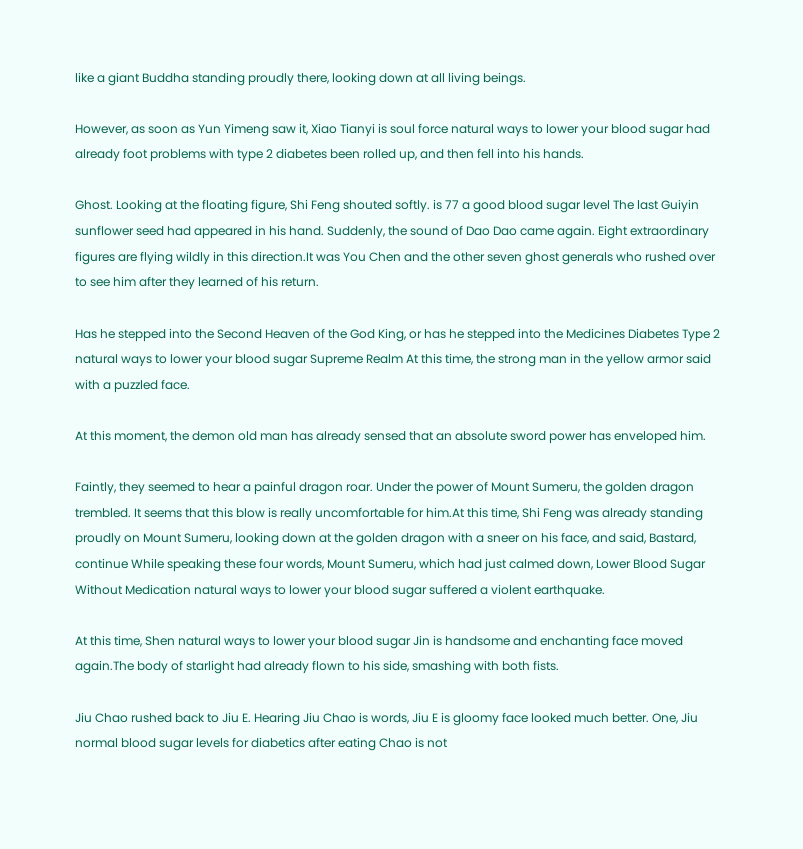like a giant Buddha standing proudly there, looking down at all living beings.

However, as soon as Yun Yimeng saw it, Xiao Tianyi is soul force natural ways to lower your blood sugar had already foot problems with type 2 diabetes been rolled up, and then fell into his hands.

Ghost. Looking at the floating figure, Shi Feng shouted softly. is 77 a good blood sugar level The last Guiyin sunflower seed had appeared in his hand. Suddenly, the sound of Dao Dao came again. Eight extraordinary figures are flying wildly in this direction.It was You Chen and the other seven ghost generals who rushed over to see him after they learned of his return.

Has he stepped into the Second Heaven of the God King, or has he stepped into the Medicines Diabetes Type 2 natural ways to lower your blood sugar Supreme Realm At this time, the strong man in the yellow armor said with a puzzled face.

At this moment, the demon old man has already sensed that an absolute sword power has enveloped him.

Faintly, they seemed to hear a painful dragon roar. Under the power of Mount Sumeru, the golden dragon trembled. It seems that this blow is really uncomfortable for him.At this time, Shi Feng was already standing proudly on Mount Sumeru, looking down at the golden dragon with a sneer on his face, and said, Bastard, continue While speaking these four words, Mount Sumeru, which had just calmed down, Lower Blood Sugar Without Medication natural ways to lower your blood sugar suffered a violent earthquake.

At this time, Shen natural ways to lower your blood sugar Jin is handsome and enchanting face moved again.The body of starlight had already flown to his side, smashing with both fists.

Jiu Chao rushed back to Jiu E. Hearing Jiu Chao is words, Jiu E is gloomy face looked much better. One, Jiu normal blood sugar levels for diabetics after eating Chao is not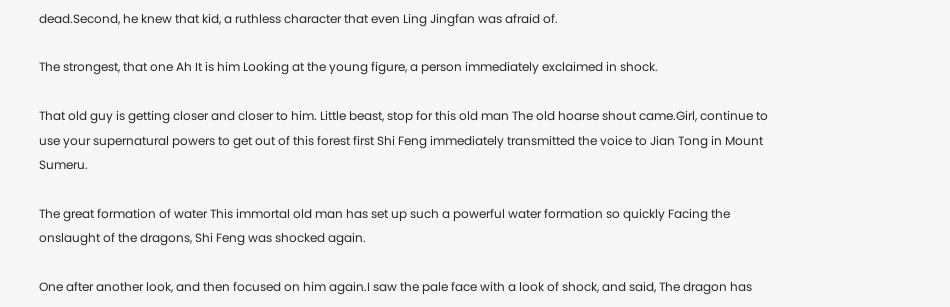dead.Second, he knew that kid, a ruthless character that even Ling Jingfan was afraid of.

The strongest, that one Ah It is him Looking at the young figure, a person immediately exclaimed in shock.

That old guy is getting closer and closer to him. Little beast, stop for this old man The old hoarse shout came.Girl, continue to use your supernatural powers to get out of this forest first Shi Feng immediately transmitted the voice to Jian Tong in Mount Sumeru.

The great formation of water This immortal old man has set up such a powerful water formation so quickly Facing the onslaught of the dragons, Shi Feng was shocked again.

One after another look, and then focused on him again.I saw the pale face with a look of shock, and said, The dragon has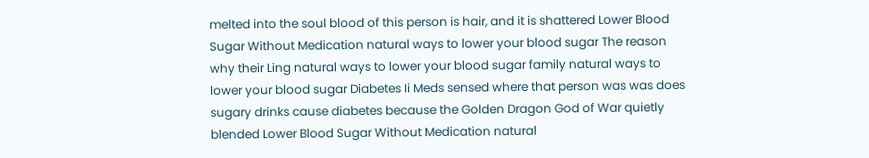melted into the soul blood of this person is hair, and it is shattered Lower Blood Sugar Without Medication natural ways to lower your blood sugar The reason why their Ling natural ways to lower your blood sugar family natural ways to lower your blood sugar Diabetes Ii Meds sensed where that person was was does sugary drinks cause diabetes because the Golden Dragon God of War quietly blended Lower Blood Sugar Without Medication natural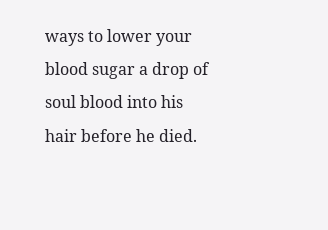ways to lower your blood sugar a drop of soul blood into his hair before he died.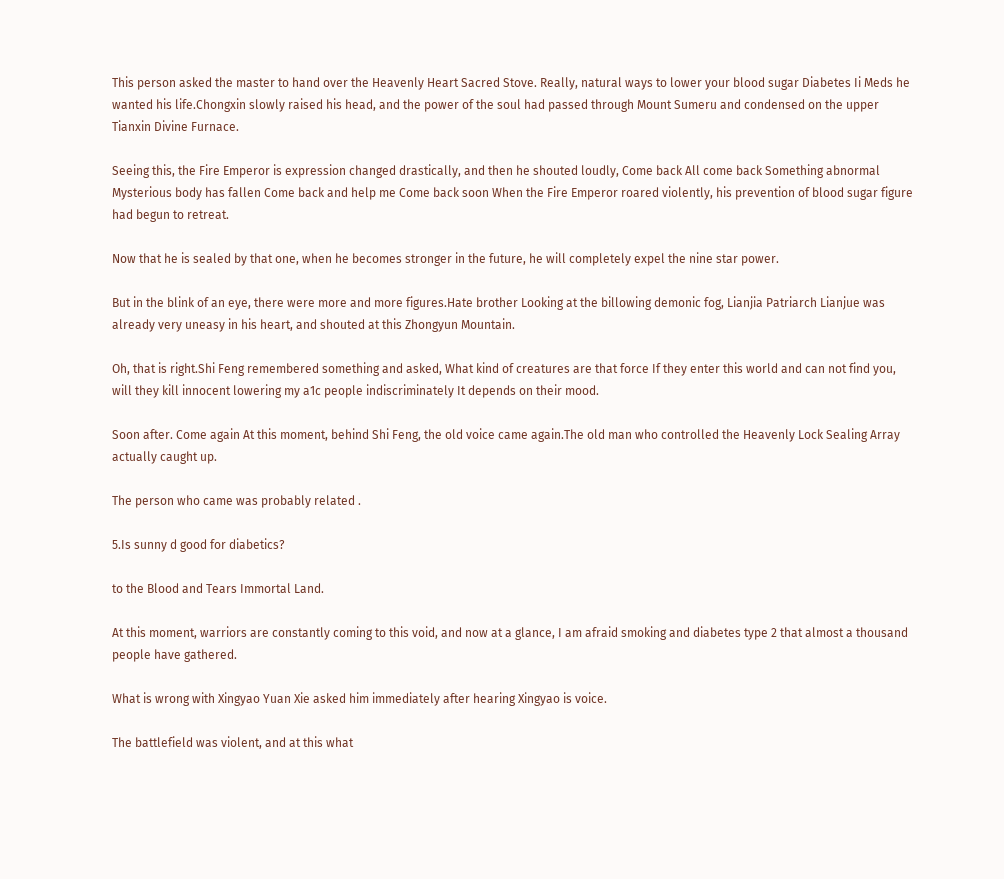This person asked the master to hand over the Heavenly Heart Sacred Stove. Really, natural ways to lower your blood sugar Diabetes Ii Meds he wanted his life.Chongxin slowly raised his head, and the power of the soul had passed through Mount Sumeru and condensed on the upper Tianxin Divine Furnace.

Seeing this, the Fire Emperor is expression changed drastically, and then he shouted loudly, Come back All come back Something abnormal Mysterious body has fallen Come back and help me Come back soon When the Fire Emperor roared violently, his prevention of blood sugar figure had begun to retreat.

Now that he is sealed by that one, when he becomes stronger in the future, he will completely expel the nine star power.

But in the blink of an eye, there were more and more figures.Hate brother Looking at the billowing demonic fog, Lianjia Patriarch Lianjue was already very uneasy in his heart, and shouted at this Zhongyun Mountain.

Oh, that is right.Shi Feng remembered something and asked, What kind of creatures are that force If they enter this world and can not find you, will they kill innocent lowering my a1c people indiscriminately It depends on their mood.

Soon after. Come again At this moment, behind Shi Feng, the old voice came again.The old man who controlled the Heavenly Lock Sealing Array actually caught up.

The person who came was probably related .

5.Is sunny d good for diabetics?

to the Blood and Tears Immortal Land.

At this moment, warriors are constantly coming to this void, and now at a glance, I am afraid smoking and diabetes type 2 that almost a thousand people have gathered.

What is wrong with Xingyao Yuan Xie asked him immediately after hearing Xingyao is voice.

The battlefield was violent, and at this what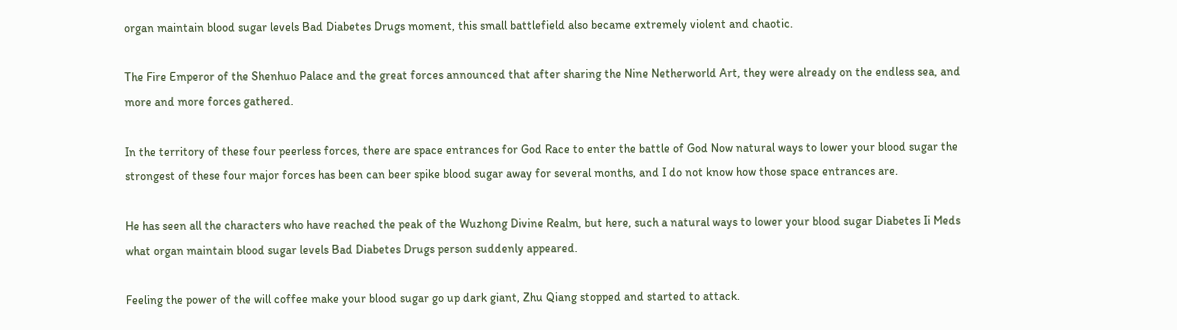organ maintain blood sugar levels Bad Diabetes Drugs moment, this small battlefield also became extremely violent and chaotic.

The Fire Emperor of the Shenhuo Palace and the great forces announced that after sharing the Nine Netherworld Art, they were already on the endless sea, and more and more forces gathered.

In the territory of these four peerless forces, there are space entrances for God Race to enter the battle of God Now natural ways to lower your blood sugar the strongest of these four major forces has been can beer spike blood sugar away for several months, and I do not know how those space entrances are.

He has seen all the characters who have reached the peak of the Wuzhong Divine Realm, but here, such a natural ways to lower your blood sugar Diabetes Ii Meds what organ maintain blood sugar levels Bad Diabetes Drugs person suddenly appeared.

Feeling the power of the will coffee make your blood sugar go up dark giant, Zhu Qiang stopped and started to attack.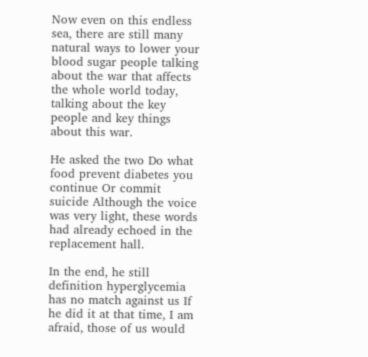Now even on this endless sea, there are still many natural ways to lower your blood sugar people talking about the war that affects the whole world today, talking about the key people and key things about this war.

He asked the two Do what food prevent diabetes you continue Or commit suicide Although the voice was very light, these words had already echoed in the replacement hall.

In the end, he still definition hyperglycemia has no match against us If he did it at that time, I am afraid, those of us would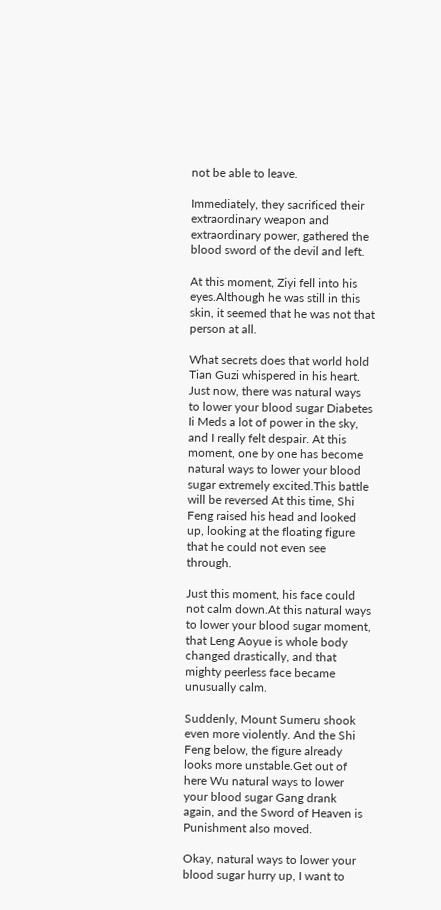not be able to leave.

Immediately, they sacrificed their extraordinary weapon and extraordinary power, gathered the blood sword of the devil and left.

At this moment, Ziyi fell into his eyes.Although he was still in this skin, it seemed that he was not that person at all.

What secrets does that world hold Tian Guzi whispered in his heart. Just now, there was natural ways to lower your blood sugar Diabetes Ii Meds a lot of power in the sky, and I really felt despair. At this moment, one by one has become natural ways to lower your blood sugar extremely excited.This battle will be reversed At this time, Shi Feng raised his head and looked up, looking at the floating figure that he could not even see through.

Just this moment, his face could not calm down.At this natural ways to lower your blood sugar moment, that Leng Aoyue is whole body changed drastically, and that mighty peerless face became unusually calm.

Suddenly, Mount Sumeru shook even more violently. And the Shi Feng below, the figure already looks more unstable.Get out of here Wu natural ways to lower your blood sugar Gang drank again, and the Sword of Heaven is Punishment also moved.

Okay, natural ways to lower your blood sugar hurry up, I want to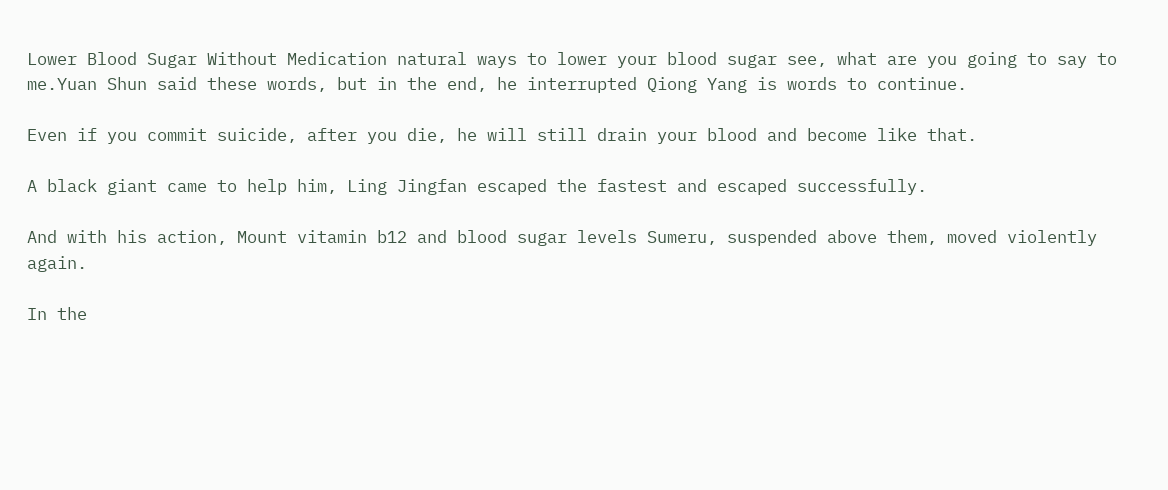Lower Blood Sugar Without Medication natural ways to lower your blood sugar see, what are you going to say to me.Yuan Shun said these words, but in the end, he interrupted Qiong Yang is words to continue.

Even if you commit suicide, after you die, he will still drain your blood and become like that.

A black giant came to help him, Ling Jingfan escaped the fastest and escaped successfully.

And with his action, Mount vitamin b12 and blood sugar levels Sumeru, suspended above them, moved violently again.

In the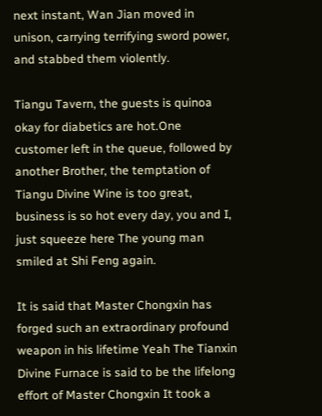next instant, Wan Jian moved in unison, carrying terrifying sword power, and stabbed them violently.

Tiangu Tavern, the guests is quinoa okay for diabetics are hot.One customer left in the queue, followed by another Brother, the temptation of Tiangu Divine Wine is too great, business is so hot every day, you and I, just squeeze here The young man smiled at Shi Feng again.

It is said that Master Chongxin has forged such an extraordinary profound weapon in his lifetime Yeah The Tianxin Divine Furnace is said to be the lifelong effort of Master Chongxin It took a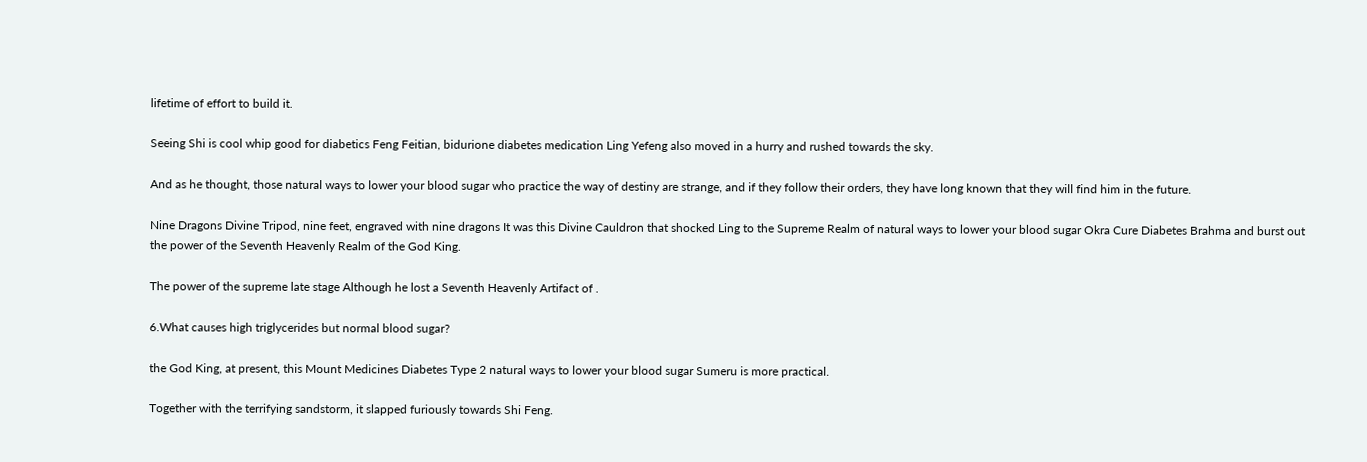lifetime of effort to build it.

Seeing Shi is cool whip good for diabetics Feng Feitian, bidurione diabetes medication Ling Yefeng also moved in a hurry and rushed towards the sky.

And as he thought, those natural ways to lower your blood sugar who practice the way of destiny are strange, and if they follow their orders, they have long known that they will find him in the future.

Nine Dragons Divine Tripod, nine feet, engraved with nine dragons It was this Divine Cauldron that shocked Ling to the Supreme Realm of natural ways to lower your blood sugar Okra Cure Diabetes Brahma and burst out the power of the Seventh Heavenly Realm of the God King.

The power of the supreme late stage Although he lost a Seventh Heavenly Artifact of .

6.What causes high triglycerides but normal blood sugar?

the God King, at present, this Mount Medicines Diabetes Type 2 natural ways to lower your blood sugar Sumeru is more practical.

Together with the terrifying sandstorm, it slapped furiously towards Shi Feng.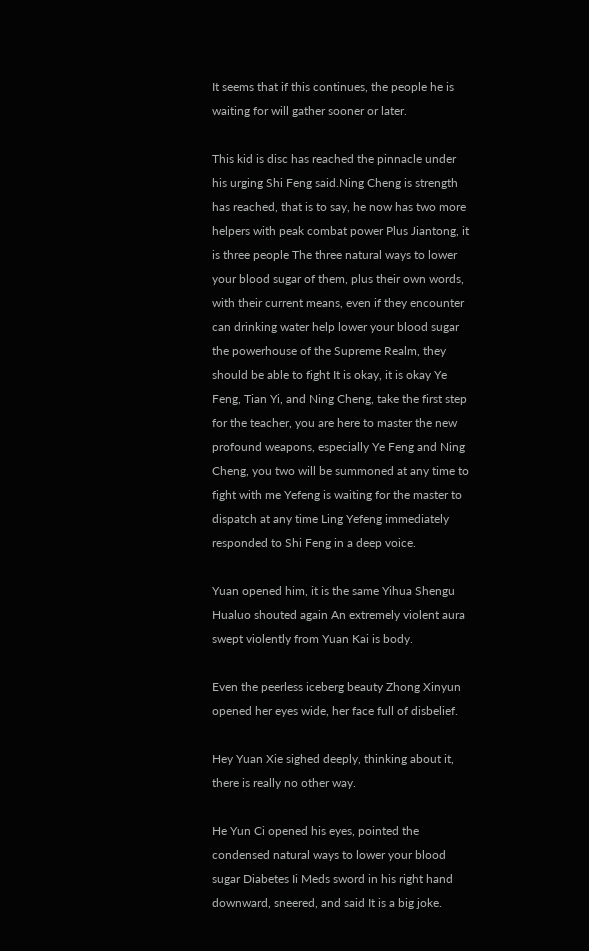It seems that if this continues, the people he is waiting for will gather sooner or later.

This kid is disc has reached the pinnacle under his urging Shi Feng said.Ning Cheng is strength has reached, that is to say, he now has two more helpers with peak combat power Plus Jiantong, it is three people The three natural ways to lower your blood sugar of them, plus their own words, with their current means, even if they encounter can drinking water help lower your blood sugar the powerhouse of the Supreme Realm, they should be able to fight It is okay, it is okay Ye Feng, Tian Yi, and Ning Cheng, take the first step for the teacher, you are here to master the new profound weapons, especially Ye Feng and Ning Cheng, you two will be summoned at any time to fight with me Yefeng is waiting for the master to dispatch at any time Ling Yefeng immediately responded to Shi Feng in a deep voice.

Yuan opened him, it is the same Yihua Shengu Hualuo shouted again An extremely violent aura swept violently from Yuan Kai is body.

Even the peerless iceberg beauty Zhong Xinyun opened her eyes wide, her face full of disbelief.

Hey Yuan Xie sighed deeply, thinking about it, there is really no other way.

He Yun Ci opened his eyes, pointed the condensed natural ways to lower your blood sugar Diabetes Ii Meds sword in his right hand downward, sneered, and said It is a big joke.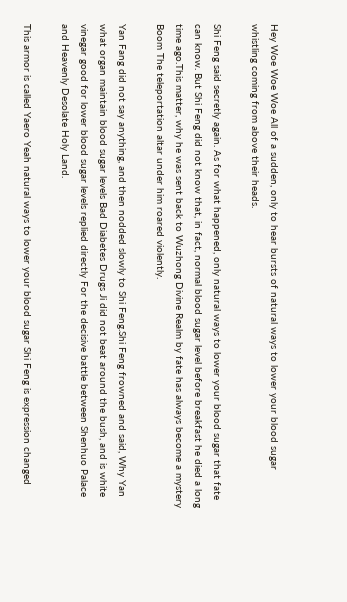Hey Woe Woe Woe All of a sudden, only to hear bursts of natural ways to lower your blood sugar whistling coming from above their heads.

Shi Feng said secretly again. As for what happened, only natural ways to lower your blood sugar that fate can know. But Shi Feng did not know that, in fact, normal blood sugar level before breakfast he died a long time ago.This matter, why he was sent back to Wuzhong Divine Realm by fate has always become a mystery Boom The teleportation altar under him roared violently.

Yan Fang did not say anything, and then nodded slowly to Shi Feng.Shi Feng frowned and said, Why Yan what organ maintain blood sugar levels Bad Diabetes Drugs Ji did not beat around the bush, and is white vinegar good for lower blood sugar levels replied directly For the decisive battle between Shenhuo Palace and Heavenly Desolate Holy Land.

This armor is called Yaero Yeah natural ways to lower your blood sugar Shi Feng is expression changed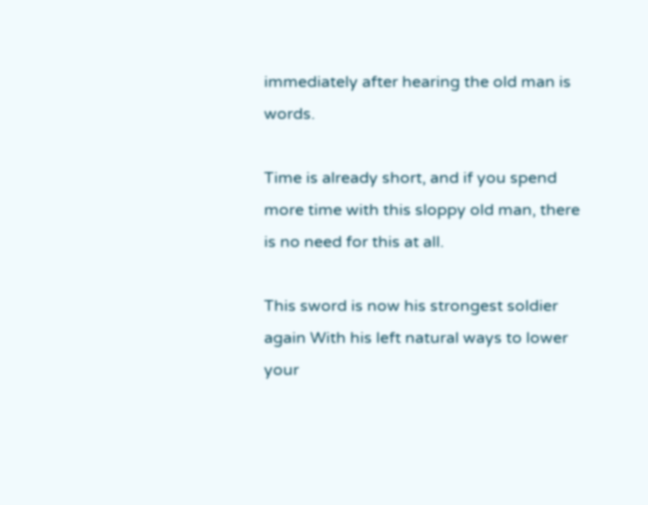immediately after hearing the old man is words.

Time is already short, and if you spend more time with this sloppy old man, there is no need for this at all.

This sword is now his strongest soldier again With his left natural ways to lower your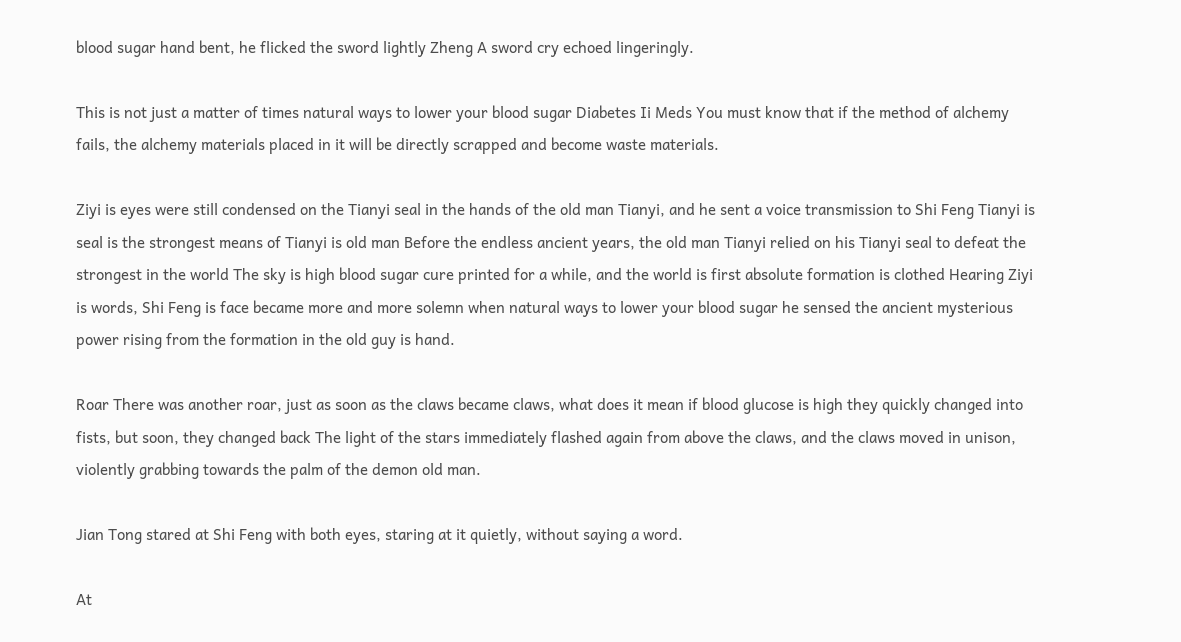blood sugar hand bent, he flicked the sword lightly Zheng A sword cry echoed lingeringly.

This is not just a matter of times natural ways to lower your blood sugar Diabetes Ii Meds You must know that if the method of alchemy fails, the alchemy materials placed in it will be directly scrapped and become waste materials.

Ziyi is eyes were still condensed on the Tianyi seal in the hands of the old man Tianyi, and he sent a voice transmission to Shi Feng Tianyi is seal is the strongest means of Tianyi is old man Before the endless ancient years, the old man Tianyi relied on his Tianyi seal to defeat the strongest in the world The sky is high blood sugar cure printed for a while, and the world is first absolute formation is clothed Hearing Ziyi is words, Shi Feng is face became more and more solemn when natural ways to lower your blood sugar he sensed the ancient mysterious power rising from the formation in the old guy is hand.

Roar There was another roar, just as soon as the claws became claws, what does it mean if blood glucose is high they quickly changed into fists, but soon, they changed back The light of the stars immediately flashed again from above the claws, and the claws moved in unison, violently grabbing towards the palm of the demon old man.

Jian Tong stared at Shi Feng with both eyes, staring at it quietly, without saying a word.

At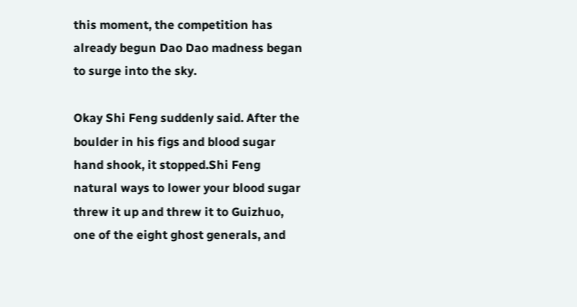this moment, the competition has already begun Dao Dao madness began to surge into the sky.

Okay Shi Feng suddenly said. After the boulder in his figs and blood sugar hand shook, it stopped.Shi Feng natural ways to lower your blood sugar threw it up and threw it to Guizhuo, one of the eight ghost generals, and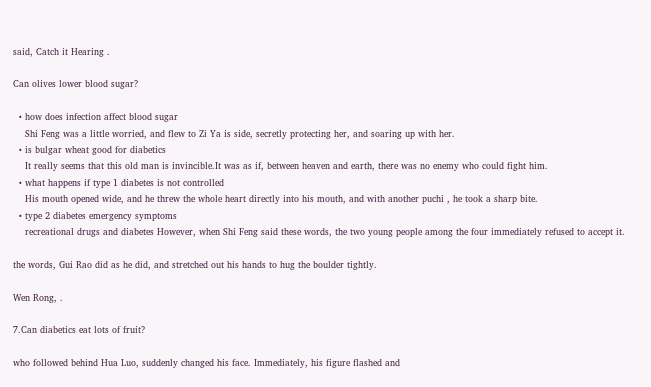said, Catch it Hearing .

Can olives lower blood sugar?

  • how does infection affect blood sugar
    Shi Feng was a little worried, and flew to Zi Ya is side, secretly protecting her, and soaring up with her.
  • is bulgar wheat good for diabetics
    It really seems that this old man is invincible.It was as if, between heaven and earth, there was no enemy who could fight him.
  • what happens if type 1 diabetes is not controlled
    His mouth opened wide, and he threw the whole heart directly into his mouth, and with another puchi , he took a sharp bite.
  • type 2 diabetes emergency symptoms
    recreational drugs and diabetes However, when Shi Feng said these words, the two young people among the four immediately refused to accept it.

the words, Gui Rao did as he did, and stretched out his hands to hug the boulder tightly.

Wen Rong, .

7.Can diabetics eat lots of fruit?

who followed behind Hua Luo, suddenly changed his face. Immediately, his figure flashed and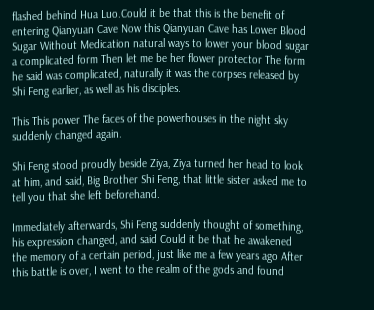flashed behind Hua Luo.Could it be that this is the benefit of entering Qianyuan Cave Now this Qianyuan Cave has Lower Blood Sugar Without Medication natural ways to lower your blood sugar a complicated form Then let me be her flower protector The form he said was complicated, naturally it was the corpses released by Shi Feng earlier, as well as his disciples.

This This power The faces of the powerhouses in the night sky suddenly changed again.

Shi Feng stood proudly beside Ziya, Ziya turned her head to look at him, and said, Big Brother Shi Feng, that little sister asked me to tell you that she left beforehand.

Immediately afterwards, Shi Feng suddenly thought of something, his expression changed, and said Could it be that he awakened the memory of a certain period, just like me a few years ago After this battle is over, I went to the realm of the gods and found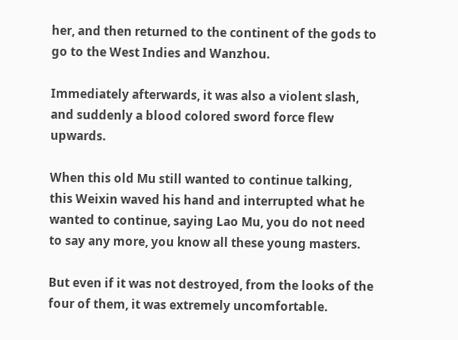her, and then returned to the continent of the gods to go to the West Indies and Wanzhou.

Immediately afterwards, it was also a violent slash, and suddenly a blood colored sword force flew upwards.

When this old Mu still wanted to continue talking, this Weixin waved his hand and interrupted what he wanted to continue, saying Lao Mu, you do not need to say any more, you know all these young masters.

But even if it was not destroyed, from the looks of the four of them, it was extremely uncomfortable.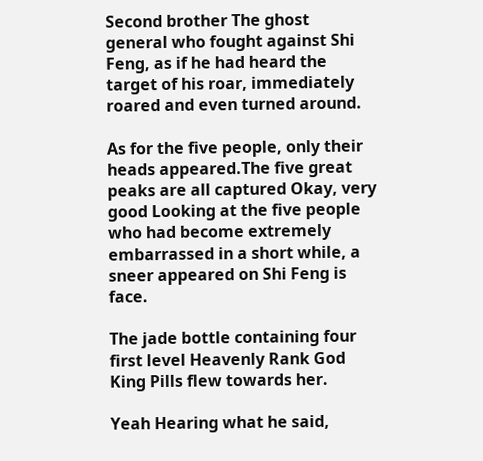Second brother The ghost general who fought against Shi Feng, as if he had heard the target of his roar, immediately roared and even turned around.

As for the five people, only their heads appeared.The five great peaks are all captured Okay, very good Looking at the five people who had become extremely embarrassed in a short while, a sneer appeared on Shi Feng is face.

The jade bottle containing four first level Heavenly Rank God King Pills flew towards her.

Yeah Hearing what he said,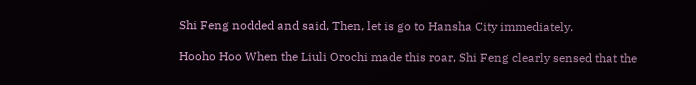Shi Feng nodded and said, Then, let is go to Hansha City immediately.

Hooho Hoo When the Liuli Orochi made this roar, Shi Feng clearly sensed that the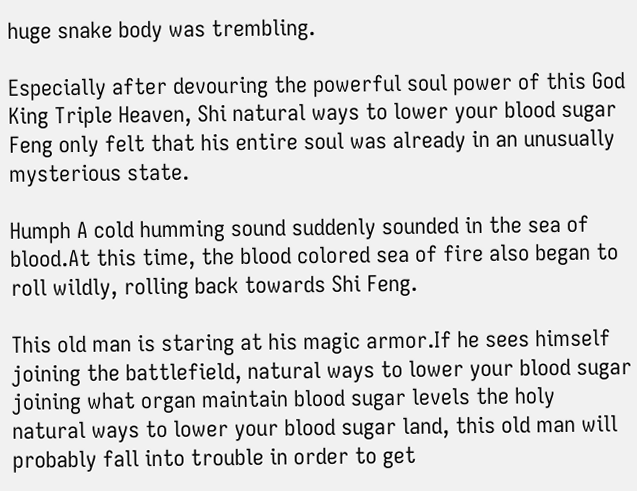huge snake body was trembling.

Especially after devouring the powerful soul power of this God King Triple Heaven, Shi natural ways to lower your blood sugar Feng only felt that his entire soul was already in an unusually mysterious state.

Humph A cold humming sound suddenly sounded in the sea of blood.At this time, the blood colored sea of fire also began to roll wildly, rolling back towards Shi Feng.

This old man is staring at his magic armor.If he sees himself joining the battlefield, natural ways to lower your blood sugar joining what organ maintain blood sugar levels the holy natural ways to lower your blood sugar land, this old man will probably fall into trouble in order to get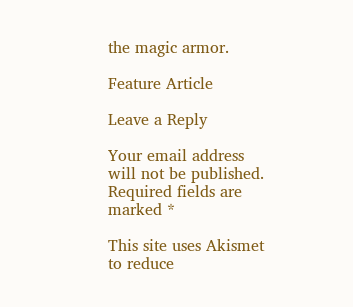the magic armor.

Feature Article

Leave a Reply

Your email address will not be published. Required fields are marked *

This site uses Akismet to reduce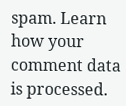spam. Learn how your comment data is processed.